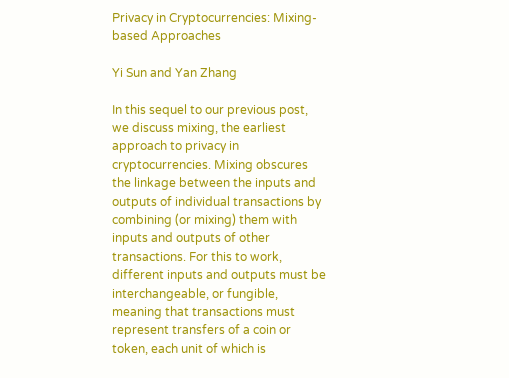Privacy in Cryptocurrencies: Mixing-based Approaches

Yi Sun and Yan Zhang

In this sequel to our previous post, we discuss mixing, the earliest approach to privacy in cryptocurrencies. Mixing obscures the linkage between the inputs and outputs of individual transactions by combining (or mixing) them with inputs and outputs of other transactions. For this to work, different inputs and outputs must be interchangeable, or fungible, meaning that transactions must represent transfers of a coin or token, each unit of which is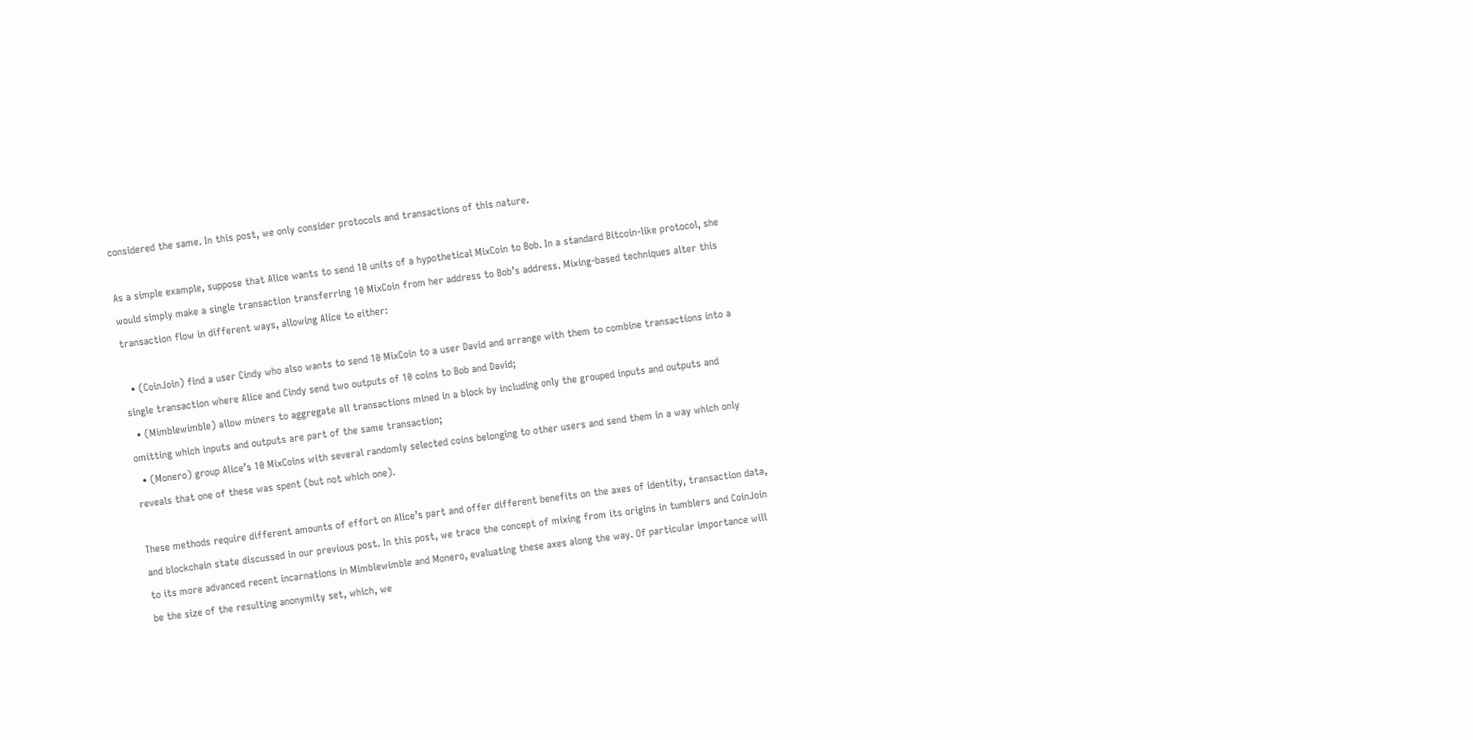considered the same. In this post, we only consider protocols and transactions of this nature.

As a simple example, suppose that Alice wants to send 10 units of a hypothetical MixCoin to Bob. In a standard Bitcoin-like protocol, she would simply make a single transaction transferring 10 MixCoin from her address to Bob’s address. Mixing-based techniques alter this transaction flow in different ways, allowing Alice to either:

  • (CoinJoin) find a user Cindy who also wants to send 10 MixCoin to a user David and arrange with them to combine transactions into a single transaction where Alice and Cindy send two outputs of 10 coins to Bob and David;
  • (Mimblewimble) allow miners to aggregate all transactions mined in a block by including only the grouped inputs and outputs and omitting which inputs and outputs are part of the same transaction;
  • (Monero) group Alice’s 10 MixCoins with several randomly selected coins belonging to other users and send them in a way which only reveals that one of these was spent (but not which one).

These methods require different amounts of effort on Alice’s part and offer different benefits on the axes of identity, transaction data, and blockchain state discussed in our previous post. In this post, we trace the concept of mixing from its origins in tumblers and CoinJoin to its more advanced recent incarnations in Mimblewimble and Monero, evaluating these axes along the way. Of particular importance will be the size of the resulting anonymity set, which, we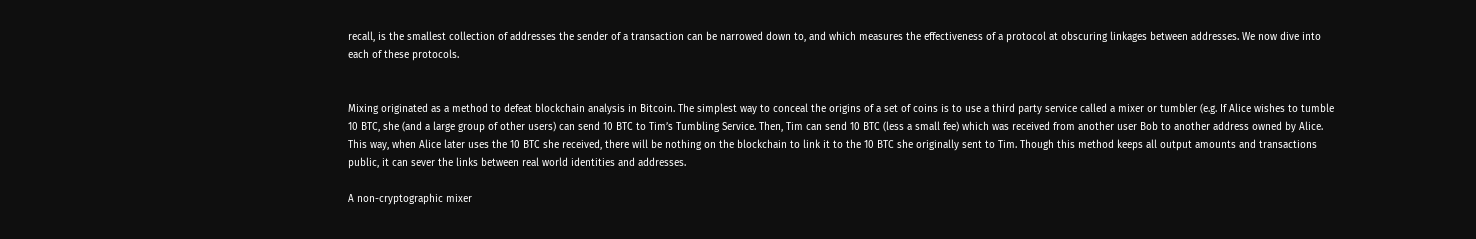recall, is the smallest collection of addresses the sender of a transaction can be narrowed down to, and which measures the effectiveness of a protocol at obscuring linkages between addresses. We now dive into each of these protocols.


Mixing originated as a method to defeat blockchain analysis in Bitcoin. The simplest way to conceal the origins of a set of coins is to use a third party service called a mixer or tumbler (e.g. If Alice wishes to tumble 10 BTC, she (and a large group of other users) can send 10 BTC to Tim’s Tumbling Service. Then, Tim can send 10 BTC (less a small fee) which was received from another user Bob to another address owned by Alice. This way, when Alice later uses the 10 BTC she received, there will be nothing on the blockchain to link it to the 10 BTC she originally sent to Tim. Though this method keeps all output amounts and transactions public, it can sever the links between real world identities and addresses.

A non-cryptographic mixer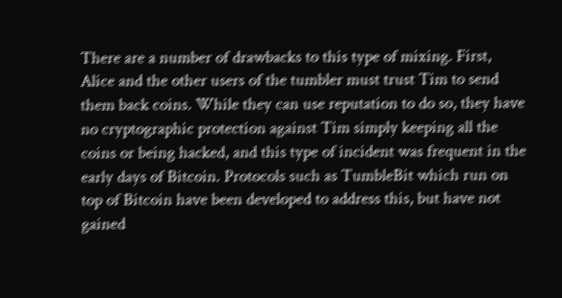There are a number of drawbacks to this type of mixing. First, Alice and the other users of the tumbler must trust Tim to send them back coins. While they can use reputation to do so, they have no cryptographic protection against Tim simply keeping all the coins or being hacked, and this type of incident was frequent in the early days of Bitcoin. Protocols such as TumbleBit which run on top of Bitcoin have been developed to address this, but have not gained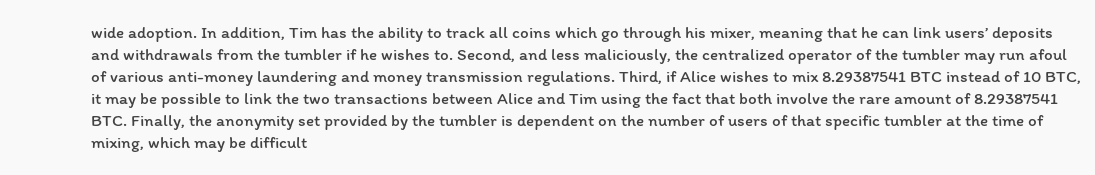wide adoption. In addition, Tim has the ability to track all coins which go through his mixer, meaning that he can link users’ deposits and withdrawals from the tumbler if he wishes to. Second, and less maliciously, the centralized operator of the tumbler may run afoul of various anti-money laundering and money transmission regulations. Third, if Alice wishes to mix 8.29387541 BTC instead of 10 BTC, it may be possible to link the two transactions between Alice and Tim using the fact that both involve the rare amount of 8.29387541 BTC. Finally, the anonymity set provided by the tumbler is dependent on the number of users of that specific tumbler at the time of mixing, which may be difficult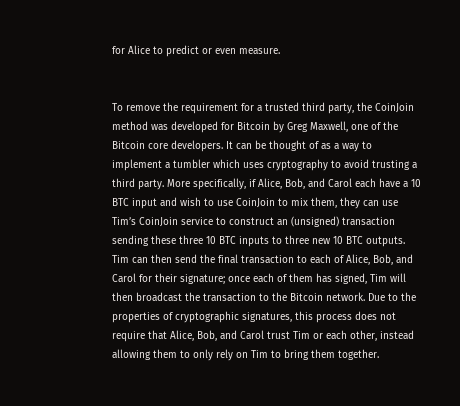for Alice to predict or even measure.


To remove the requirement for a trusted third party, the CoinJoin method was developed for Bitcoin by Greg Maxwell, one of the Bitcoin core developers. It can be thought of as a way to implement a tumbler which uses cryptography to avoid trusting a third party. More specifically, if Alice, Bob, and Carol each have a 10 BTC input and wish to use CoinJoin to mix them, they can use Tim’s CoinJoin service to construct an (unsigned) transaction sending these three 10 BTC inputs to three new 10 BTC outputs. Tim can then send the final transaction to each of Alice, Bob, and Carol for their signature; once each of them has signed, Tim will then broadcast the transaction to the Bitcoin network. Due to the properties of cryptographic signatures, this process does not require that Alice, Bob, and Carol trust Tim or each other, instead allowing them to only rely on Tim to bring them together.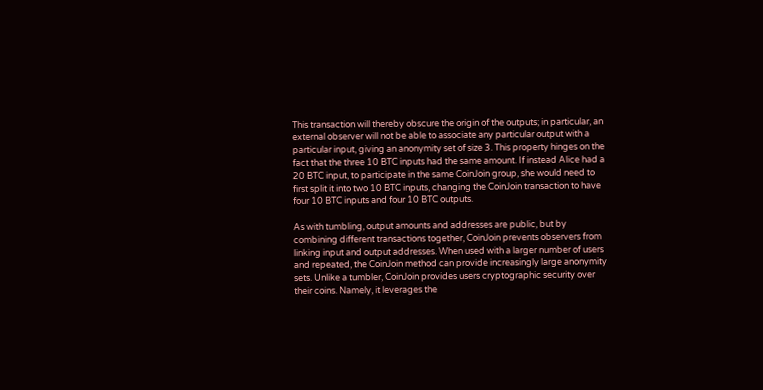This transaction will thereby obscure the origin of the outputs; in particular, an external observer will not be able to associate any particular output with a particular input, giving an anonymity set of size 3. This property hinges on the fact that the three 10 BTC inputs had the same amount. If instead Alice had a 20 BTC input, to participate in the same CoinJoin group, she would need to first split it into two 10 BTC inputs, changing the CoinJoin transaction to have four 10 BTC inputs and four 10 BTC outputs.

As with tumbling, output amounts and addresses are public, but by combining different transactions together, CoinJoin prevents observers from linking input and output addresses. When used with a larger number of users and repeated, the CoinJoin method can provide increasingly large anonymity sets. Unlike a tumbler, CoinJoin provides users cryptographic security over their coins. Namely, it leverages the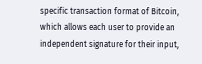specific transaction format of Bitcoin, which allows each user to provide an independent signature for their input,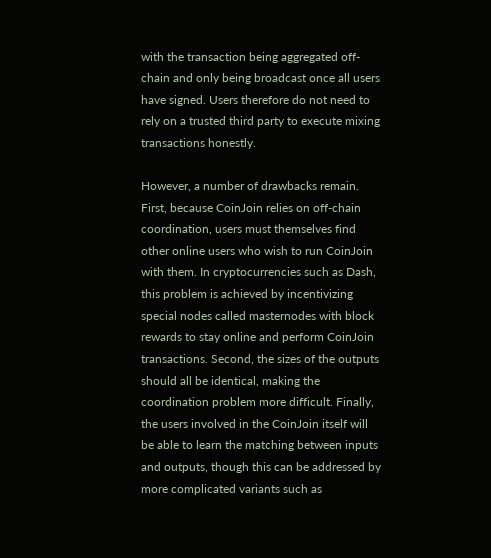with the transaction being aggregated off-chain and only being broadcast once all users have signed. Users therefore do not need to rely on a trusted third party to execute mixing transactions honestly.

However, a number of drawbacks remain. First, because CoinJoin relies on off-chain coordination, users must themselves find other online users who wish to run CoinJoin with them. In cryptocurrencies such as Dash, this problem is achieved by incentivizing special nodes called masternodes with block rewards to stay online and perform CoinJoin transactions. Second, the sizes of the outputs should all be identical, making the coordination problem more difficult. Finally, the users involved in the CoinJoin itself will be able to learn the matching between inputs and outputs, though this can be addressed by more complicated variants such as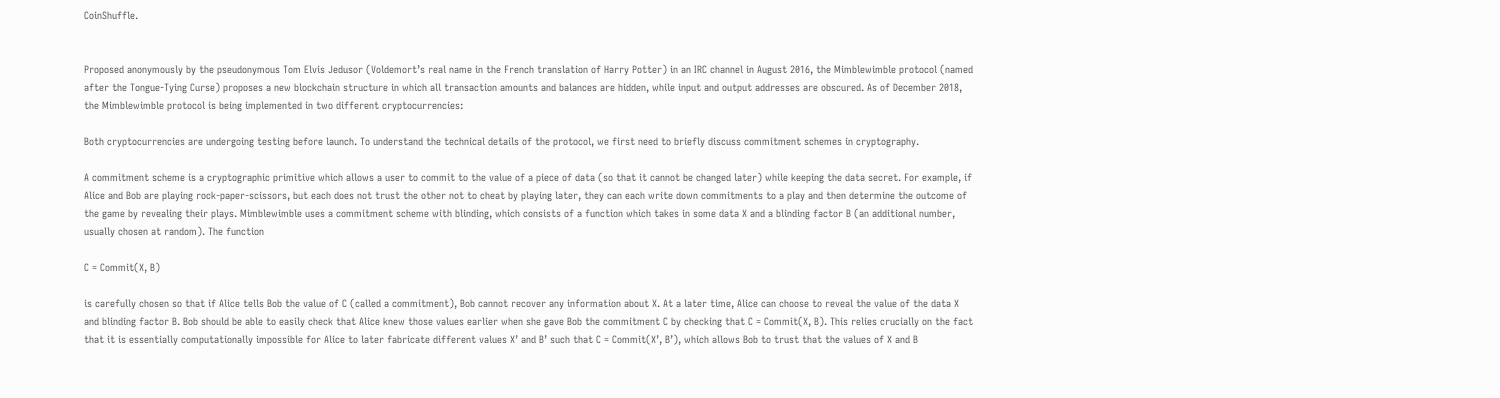CoinShuffle.


Proposed anonymously by the pseudonymous Tom Elvis Jedusor (Voldemort’s real name in the French translation of Harry Potter) in an IRC channel in August 2016, the Mimblewimble protocol (named after the Tongue-Tying Curse) proposes a new blockchain structure in which all transaction amounts and balances are hidden, while input and output addresses are obscured. As of December 2018, the Mimblewimble protocol is being implemented in two different cryptocurrencies:

Both cryptocurrencies are undergoing testing before launch. To understand the technical details of the protocol, we first need to briefly discuss commitment schemes in cryptography.

A commitment scheme is a cryptographic primitive which allows a user to commit to the value of a piece of data (so that it cannot be changed later) while keeping the data secret. For example, if Alice and Bob are playing rock-paper-scissors, but each does not trust the other not to cheat by playing later, they can each write down commitments to a play and then determine the outcome of the game by revealing their plays. Mimblewimble uses a commitment scheme with blinding, which consists of a function which takes in some data X and a blinding factor B (an additional number, usually chosen at random). The function

C = Commit(X, B)

is carefully chosen so that if Alice tells Bob the value of C (called a commitment), Bob cannot recover any information about X. At a later time, Alice can choose to reveal the value of the data X and blinding factor B. Bob should be able to easily check that Alice knew those values earlier when she gave Bob the commitment C by checking that C = Commit(X, B). This relies crucially on the fact that it is essentially computationally impossible for Alice to later fabricate different values X’ and B’ such that C = Commit(X’, B’), which allows Bob to trust that the values of X and B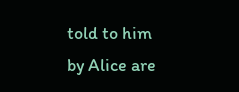told to him by Alice are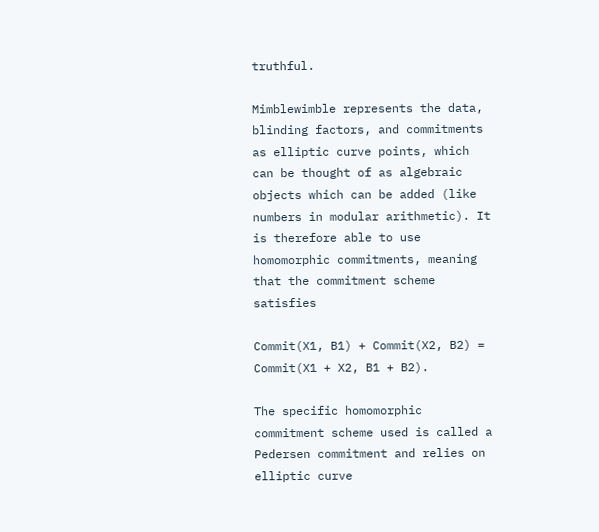truthful.

Mimblewimble represents the data, blinding factors, and commitments as elliptic curve points, which can be thought of as algebraic objects which can be added (like numbers in modular arithmetic). It is therefore able to use homomorphic commitments, meaning that the commitment scheme satisfies

Commit(X1, B1) + Commit(X2, B2) = Commit(X1 + X2, B1 + B2).

The specific homomorphic commitment scheme used is called a Pedersen commitment and relies on elliptic curve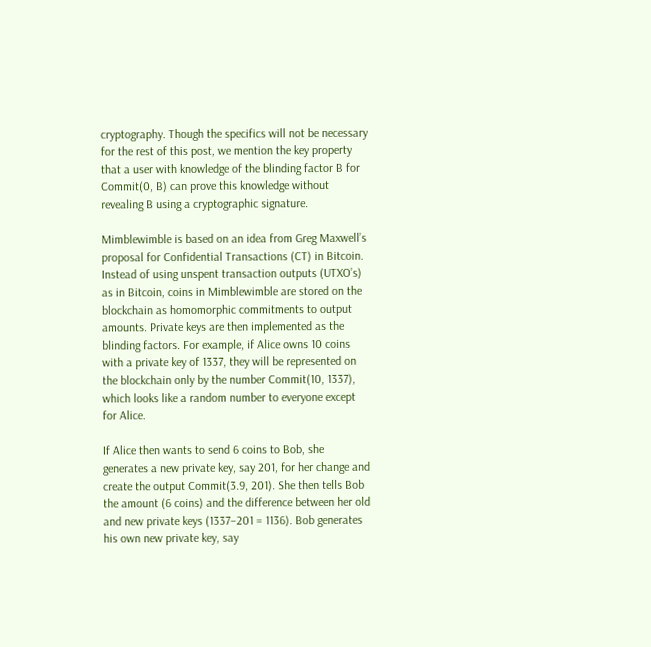cryptography. Though the specifics will not be necessary for the rest of this post, we mention the key property that a user with knowledge of the blinding factor B for Commit(0, B) can prove this knowledge without revealing B using a cryptographic signature.

Mimblewimble is based on an idea from Greg Maxwell’s proposal for Confidential Transactions (CT) in Bitcoin. Instead of using unspent transaction outputs (UTXO’s) as in Bitcoin, coins in Mimblewimble are stored on the blockchain as homomorphic commitments to output amounts. Private keys are then implemented as the blinding factors. For example, if Alice owns 10 coins with a private key of 1337, they will be represented on the blockchain only by the number Commit(10, 1337), which looks like a random number to everyone except for Alice.

If Alice then wants to send 6 coins to Bob, she generates a new private key, say 201, for her change and create the output Commit(3.9, 201). She then tells Bob the amount (6 coins) and the difference between her old and new private keys (1337–201 = 1136). Bob generates his own new private key, say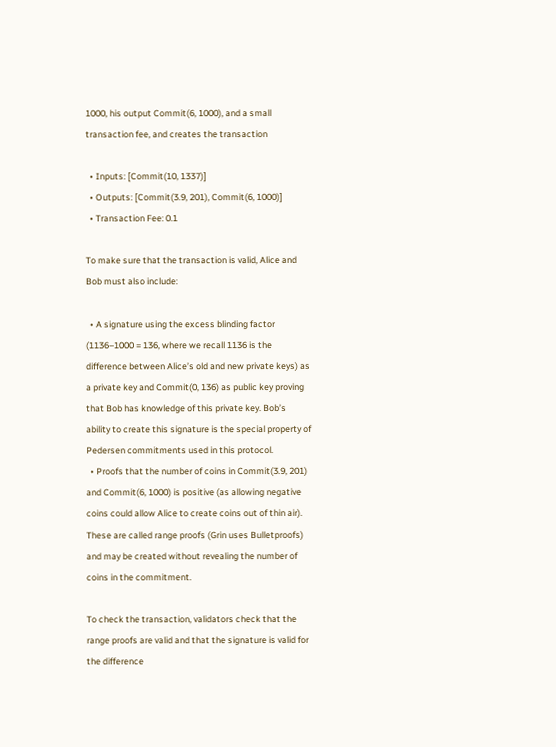1000, his output Commit(6, 1000), and a small transaction fee, and creates the transaction

  • Inputs: [Commit(10, 1337)]
  • Outputs: [Commit(3.9, 201), Commit(6, 1000)]
  • Transaction Fee: 0.1

To make sure that the transaction is valid, Alice and Bob must also include:

  • A signature using the excess blinding factor (1136–1000 = 136, where we recall 1136 is the difference between Alice’s old and new private keys) as a private key and Commit(0, 136) as public key proving that Bob has knowledge of this private key. Bob’s ability to create this signature is the special property of Pedersen commitments used in this protocol.
  • Proofs that the number of coins in Commit(3.9, 201) and Commit(6, 1000) is positive (as allowing negative coins could allow Alice to create coins out of thin air). These are called range proofs (Grin uses Bulletproofs) and may be created without revealing the number of coins in the commitment.

To check the transaction, validators check that the range proofs are valid and that the signature is valid for the difference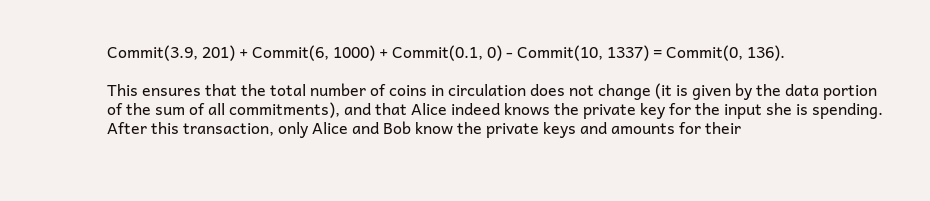Commit(3.9, 201) + Commit(6, 1000) + Commit(0.1, 0) - Commit(10, 1337) = Commit(0, 136).

This ensures that the total number of coins in circulation does not change (it is given by the data portion of the sum of all commitments), and that Alice indeed knows the private key for the input she is spending. After this transaction, only Alice and Bob know the private keys and amounts for their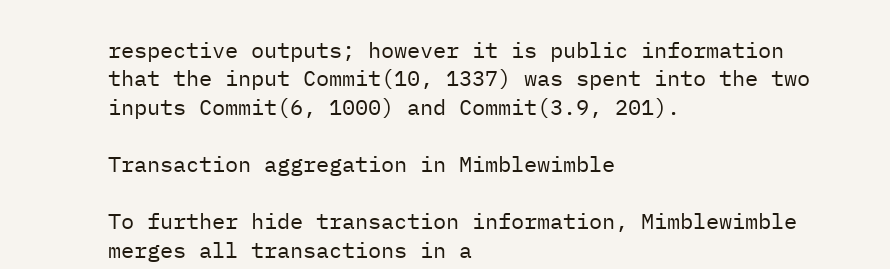respective outputs; however it is public information that the input Commit(10, 1337) was spent into the two inputs Commit(6, 1000) and Commit(3.9, 201).

Transaction aggregation in Mimblewimble

To further hide transaction information, Mimblewimble merges all transactions in a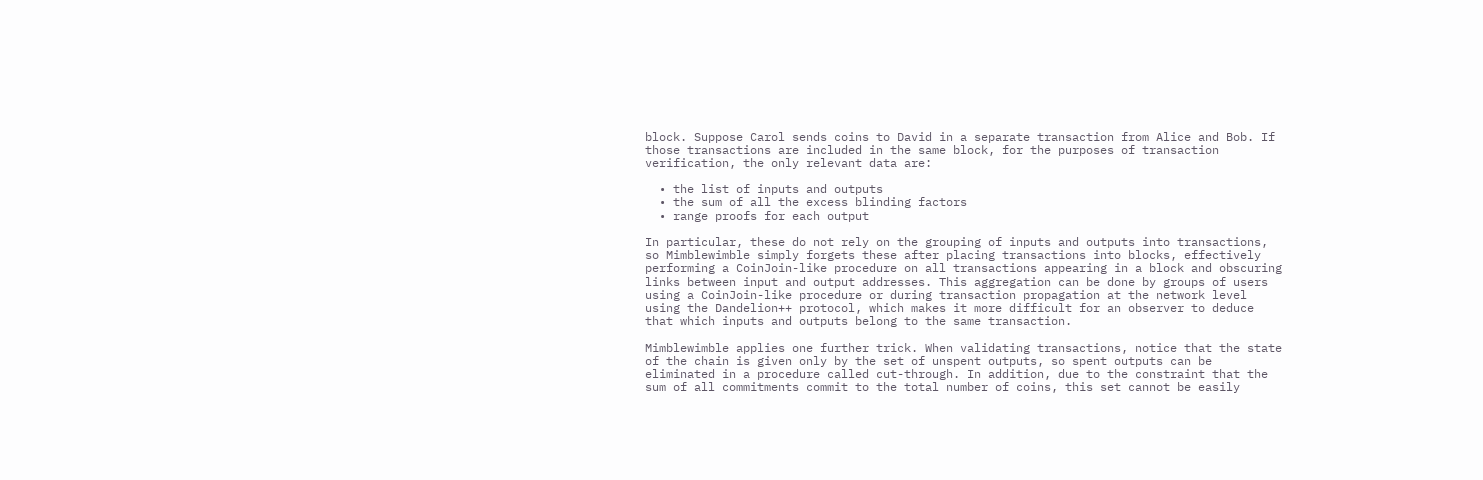block. Suppose Carol sends coins to David in a separate transaction from Alice and Bob. If those transactions are included in the same block, for the purposes of transaction verification, the only relevant data are:

  • the list of inputs and outputs
  • the sum of all the excess blinding factors
  • range proofs for each output

In particular, these do not rely on the grouping of inputs and outputs into transactions, so Mimblewimble simply forgets these after placing transactions into blocks, effectively performing a CoinJoin-like procedure on all transactions appearing in a block and obscuring links between input and output addresses. This aggregation can be done by groups of users using a CoinJoin-like procedure or during transaction propagation at the network level using the Dandelion++ protocol, which makes it more difficult for an observer to deduce that which inputs and outputs belong to the same transaction.

Mimblewimble applies one further trick. When validating transactions, notice that the state of the chain is given only by the set of unspent outputs, so spent outputs can be eliminated in a procedure called cut-through. In addition, due to the constraint that the sum of all commitments commit to the total number of coins, this set cannot be easily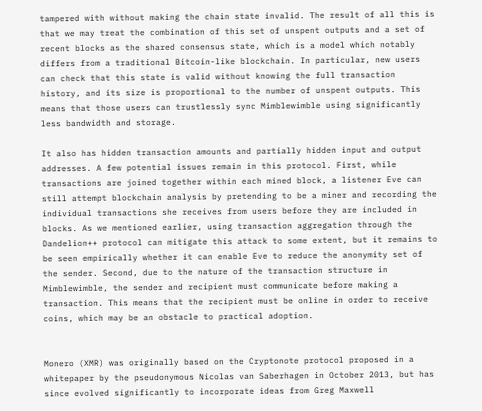tampered with without making the chain state invalid. The result of all this is that we may treat the combination of this set of unspent outputs and a set of recent blocks as the shared consensus state, which is a model which notably differs from a traditional Bitcoin-like blockchain. In particular, new users can check that this state is valid without knowing the full transaction history, and its size is proportional to the number of unspent outputs. This means that those users can trustlessly sync Mimblewimble using significantly less bandwidth and storage.

It also has hidden transaction amounts and partially hidden input and output addresses. A few potential issues remain in this protocol. First, while transactions are joined together within each mined block, a listener Eve can still attempt blockchain analysis by pretending to be a miner and recording the individual transactions she receives from users before they are included in blocks. As we mentioned earlier, using transaction aggregation through the Dandelion++ protocol can mitigate this attack to some extent, but it remains to be seen empirically whether it can enable Eve to reduce the anonymity set of the sender. Second, due to the nature of the transaction structure in Mimblewimble, the sender and recipient must communicate before making a transaction. This means that the recipient must be online in order to receive coins, which may be an obstacle to practical adoption.


Monero (XMR) was originally based on the Cryptonote protocol proposed in a whitepaper by the pseudonymous Nicolas van Saberhagen in October 2013, but has since evolved significantly to incorporate ideas from Greg Maxwell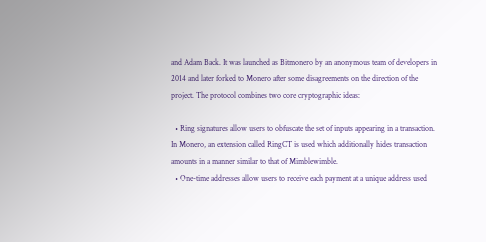and Adam Back. It was launched as Bitmonero by an anonymous team of developers in 2014 and later forked to Monero after some disagreements on the direction of the project. The protocol combines two core cryptographic ideas:

  • Ring signatures allow users to obfuscate the set of inputs appearing in a transaction. In Monero, an extension called RingCT is used which additionally hides transaction amounts in a manner similar to that of Mimblewimble.
  • One-time addresses allow users to receive each payment at a unique address used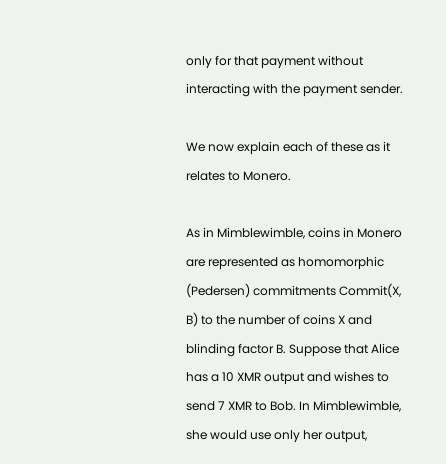only for that payment without interacting with the payment sender.

We now explain each of these as it relates to Monero.

As in Mimblewimble, coins in Monero are represented as homomorphic (Pedersen) commitments Commit(X, B) to the number of coins X and blinding factor B. Suppose that Alice has a 10 XMR output and wishes to send 7 XMR to Bob. In Mimblewimble, she would use only her output,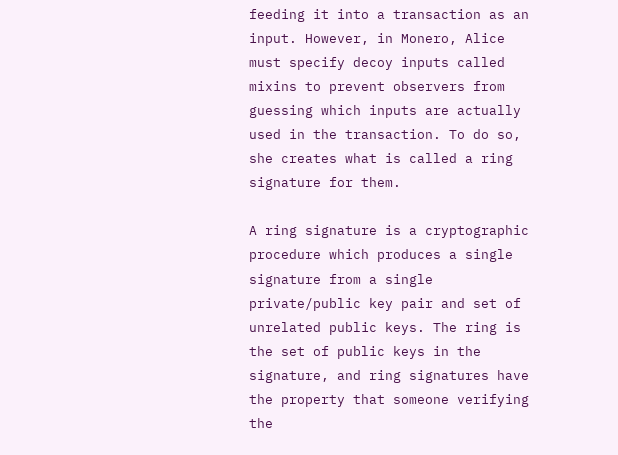feeding it into a transaction as an input. However, in Monero, Alice must specify decoy inputs called mixins to prevent observers from guessing which inputs are actually used in the transaction. To do so, she creates what is called a ring signature for them.

A ring signature is a cryptographic procedure which produces a single signature from a single private/public key pair and set of unrelated public keys. The ring is the set of public keys in the signature, and ring signatures have the property that someone verifying the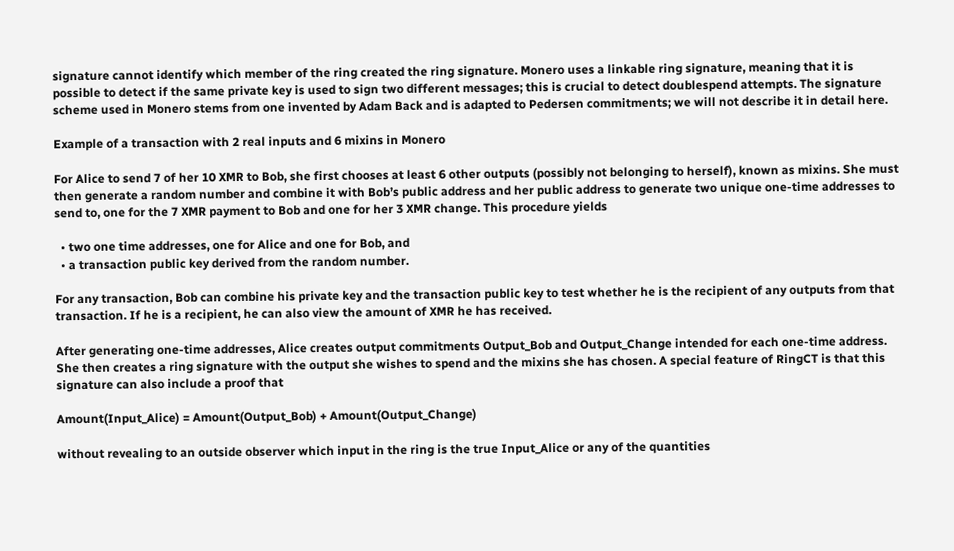signature cannot identify which member of the ring created the ring signature. Monero uses a linkable ring signature, meaning that it is possible to detect if the same private key is used to sign two different messages; this is crucial to detect doublespend attempts. The signature scheme used in Monero stems from one invented by Adam Back and is adapted to Pedersen commitments; we will not describe it in detail here.

Example of a transaction with 2 real inputs and 6 mixins in Monero

For Alice to send 7 of her 10 XMR to Bob, she first chooses at least 6 other outputs (possibly not belonging to herself), known as mixins. She must then generate a random number and combine it with Bob’s public address and her public address to generate two unique one-time addresses to send to, one for the 7 XMR payment to Bob and one for her 3 XMR change. This procedure yields

  • two one time addresses, one for Alice and one for Bob, and
  • a transaction public key derived from the random number.

For any transaction, Bob can combine his private key and the transaction public key to test whether he is the recipient of any outputs from that transaction. If he is a recipient, he can also view the amount of XMR he has received.

After generating one-time addresses, Alice creates output commitments Output_Bob and Output_Change intended for each one-time address. She then creates a ring signature with the output she wishes to spend and the mixins she has chosen. A special feature of RingCT is that this signature can also include a proof that

Amount(Input_Alice) = Amount(Output_Bob) + Amount(Output_Change)

without revealing to an outside observer which input in the ring is the true Input_Alice or any of the quantities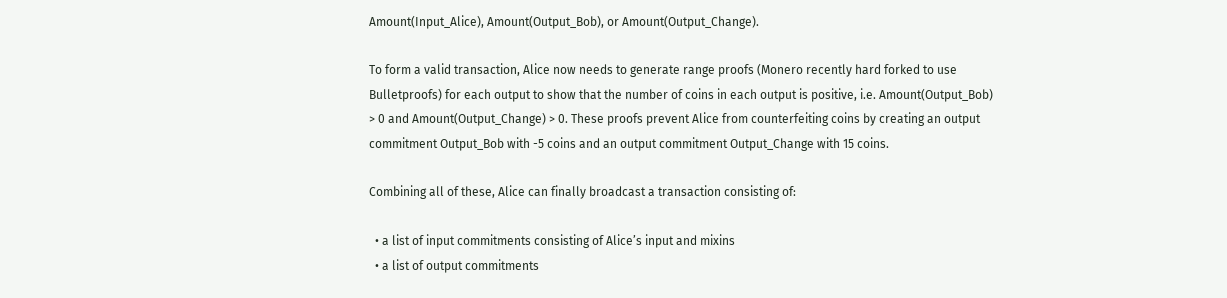Amount(Input_Alice), Amount(Output_Bob), or Amount(Output_Change).

To form a valid transaction, Alice now needs to generate range proofs (Monero recently hard forked to use Bulletproofs) for each output to show that the number of coins in each output is positive, i.e. Amount(Output_Bob) > 0 and Amount(Output_Change) > 0. These proofs prevent Alice from counterfeiting coins by creating an output commitment Output_Bob with -5 coins and an output commitment Output_Change with 15 coins.

Combining all of these, Alice can finally broadcast a transaction consisting of:

  • a list of input commitments consisting of Alice’s input and mixins
  • a list of output commitments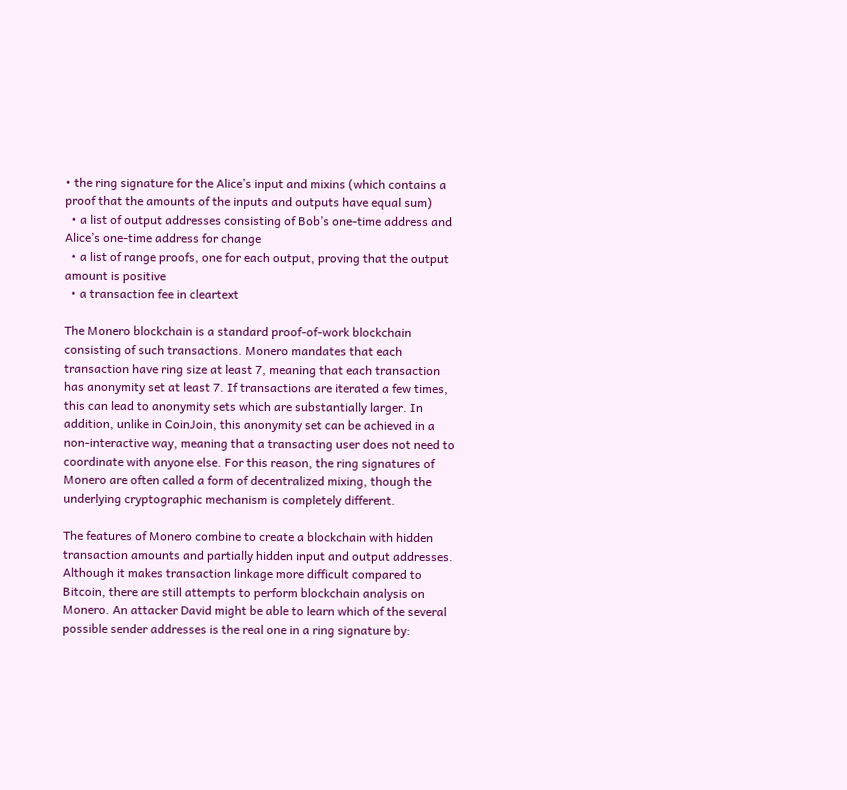• the ring signature for the Alice’s input and mixins (which contains a proof that the amounts of the inputs and outputs have equal sum)
  • a list of output addresses consisting of Bob’s one-time address and Alice’s one-time address for change
  • a list of range proofs, one for each output, proving that the output amount is positive
  • a transaction fee in cleartext

The Monero blockchain is a standard proof-of-work blockchain consisting of such transactions. Monero mandates that each transaction have ring size at least 7, meaning that each transaction has anonymity set at least 7. If transactions are iterated a few times, this can lead to anonymity sets which are substantially larger. In addition, unlike in CoinJoin, this anonymity set can be achieved in a non-interactive way, meaning that a transacting user does not need to coordinate with anyone else. For this reason, the ring signatures of Monero are often called a form of decentralized mixing, though the underlying cryptographic mechanism is completely different.

The features of Monero combine to create a blockchain with hidden transaction amounts and partially hidden input and output addresses. Although it makes transaction linkage more difficult compared to Bitcoin, there are still attempts to perform blockchain analysis on Monero. An attacker David might be able to learn which of the several possible sender addresses is the real one in a ring signature by: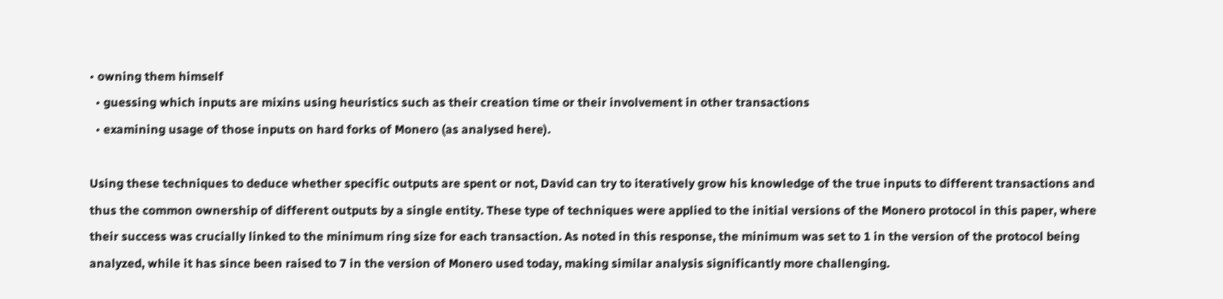• owning them himself
  • guessing which inputs are mixins using heuristics such as their creation time or their involvement in other transactions
  • examining usage of those inputs on hard forks of Monero (as analysed here).

Using these techniques to deduce whether specific outputs are spent or not, David can try to iteratively grow his knowledge of the true inputs to different transactions and thus the common ownership of different outputs by a single entity. These type of techniques were applied to the initial versions of the Monero protocol in this paper, where their success was crucially linked to the minimum ring size for each transaction. As noted in this response, the minimum was set to 1 in the version of the protocol being analyzed, while it has since been raised to 7 in the version of Monero used today, making similar analysis significantly more challenging.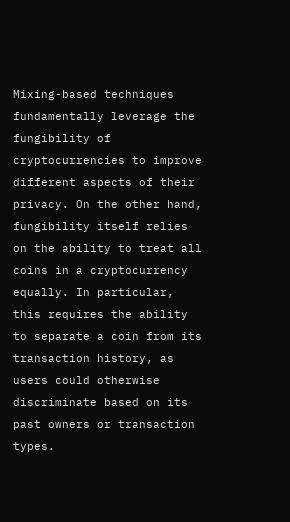Mixing-based techniques fundamentally leverage the fungibility of cryptocurrencies to improve different aspects of their privacy. On the other hand, fungibility itself relies on the ability to treat all coins in a cryptocurrency equally. In particular, this requires the ability to separate a coin from its transaction history, as users could otherwise discriminate based on its past owners or transaction types.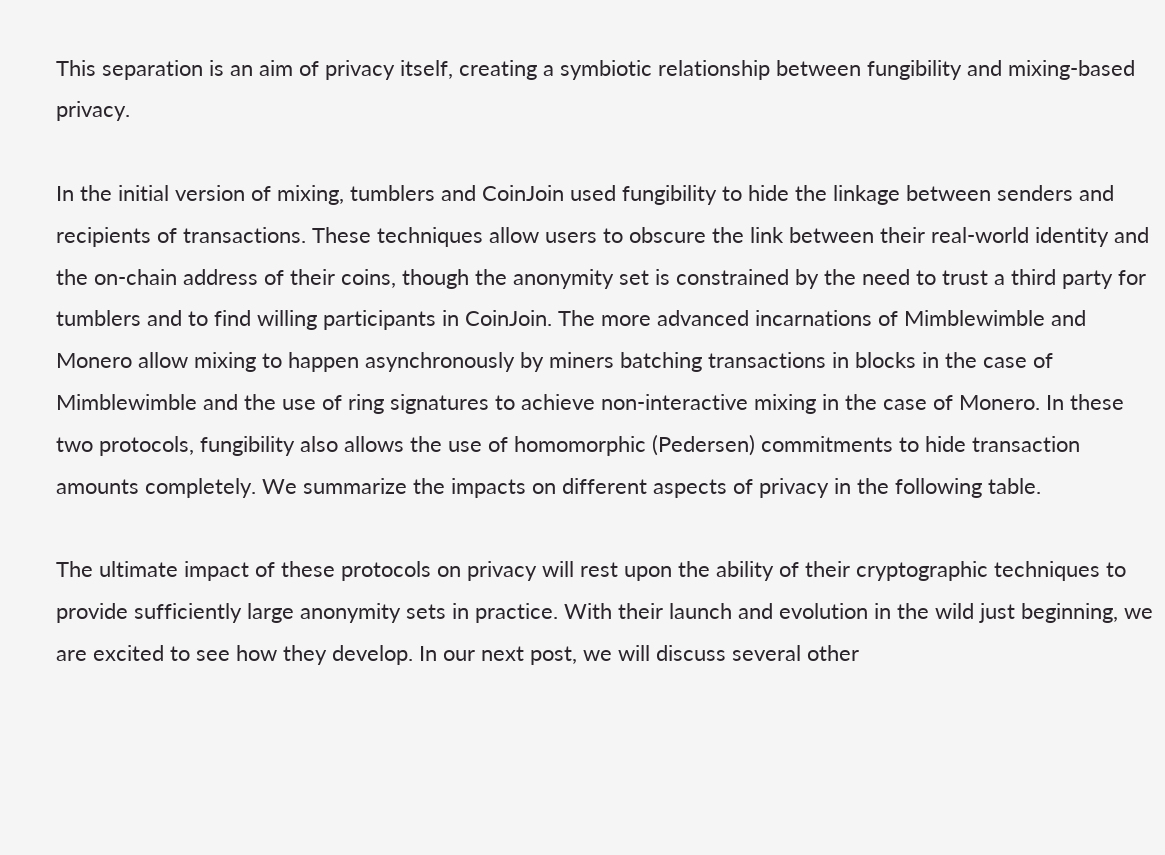This separation is an aim of privacy itself, creating a symbiotic relationship between fungibility and mixing-based privacy.

In the initial version of mixing, tumblers and CoinJoin used fungibility to hide the linkage between senders and recipients of transactions. These techniques allow users to obscure the link between their real-world identity and the on-chain address of their coins, though the anonymity set is constrained by the need to trust a third party for tumblers and to find willing participants in CoinJoin. The more advanced incarnations of Mimblewimble and Monero allow mixing to happen asynchronously by miners batching transactions in blocks in the case of Mimblewimble and the use of ring signatures to achieve non-interactive mixing in the case of Monero. In these two protocols, fungibility also allows the use of homomorphic (Pedersen) commitments to hide transaction amounts completely. We summarize the impacts on different aspects of privacy in the following table.

The ultimate impact of these protocols on privacy will rest upon the ability of their cryptographic techniques to provide sufficiently large anonymity sets in practice. With their launch and evolution in the wild just beginning, we are excited to see how they develop. In our next post, we will discuss several other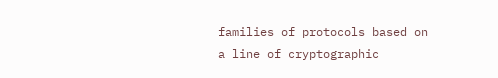families of protocols based on a line of cryptographic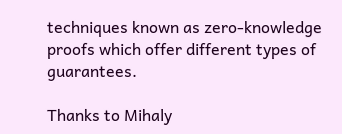techniques known as zero-knowledge proofs which offer different types of guarantees.

Thanks to Mihaly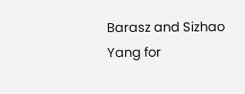Barasz and Sizhao Yang for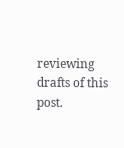reviewing drafts of this post.